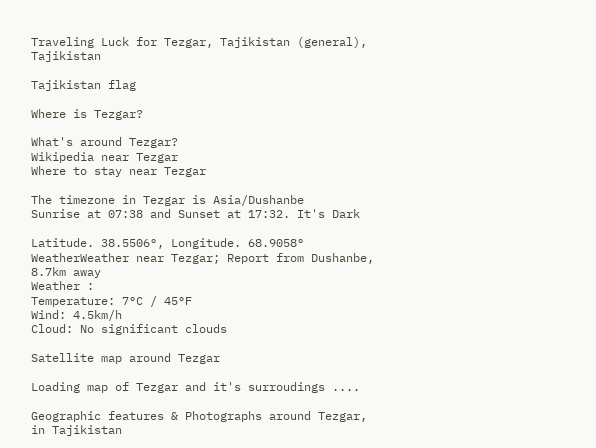Traveling Luck for Tezgar, Tajikistan (general), Tajikistan

Tajikistan flag

Where is Tezgar?

What's around Tezgar?
Wikipedia near Tezgar
Where to stay near Tezgar

The timezone in Tezgar is Asia/Dushanbe
Sunrise at 07:38 and Sunset at 17:32. It's Dark

Latitude. 38.5506°, Longitude. 68.9058°
WeatherWeather near Tezgar; Report from Dushanbe, 8.7km away
Weather :
Temperature: 7°C / 45°F
Wind: 4.5km/h
Cloud: No significant clouds

Satellite map around Tezgar

Loading map of Tezgar and it's surroudings ....

Geographic features & Photographs around Tezgar, in Tajikistan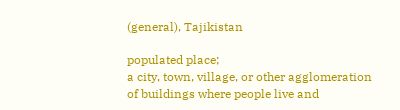(general), Tajikistan

populated place;
a city, town, village, or other agglomeration of buildings where people live and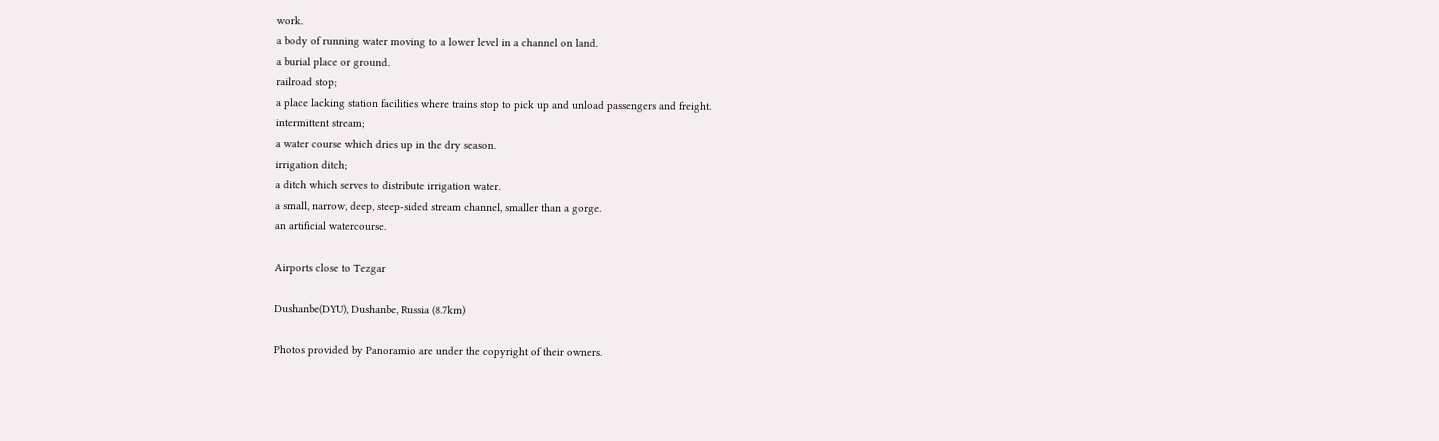work.
a body of running water moving to a lower level in a channel on land.
a burial place or ground.
railroad stop;
a place lacking station facilities where trains stop to pick up and unload passengers and freight.
intermittent stream;
a water course which dries up in the dry season.
irrigation ditch;
a ditch which serves to distribute irrigation water.
a small, narrow, deep, steep-sided stream channel, smaller than a gorge.
an artificial watercourse.

Airports close to Tezgar

Dushanbe(DYU), Dushanbe, Russia (8.7km)

Photos provided by Panoramio are under the copyright of their owners.